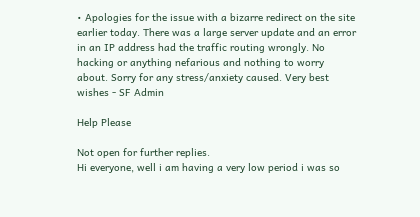• Apologies for the issue with a bizarre redirect on the site earlier today. There was a large server update and an error in an IP address had the traffic routing wrongly. No hacking or anything nefarious and nothing to worry about. Sorry for any stress/anxiety caused. Very best wishes - SF Admin

Help Please

Not open for further replies.
Hi everyone, well i am having a very low period i was so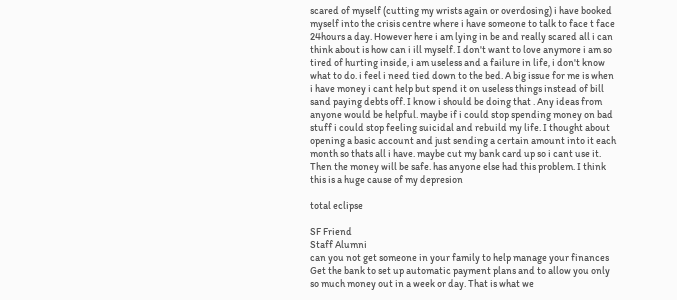scared of myself (cutting my wrists again or overdosing) i have booked myself into the crisis centre where i have someone to talk to face t face 24hours a day. However here i am lying in be and really scared all i can think about is how can i ill myself. I don't want to love anymore i am so tired of hurting inside, i am useless and a failure in life, i don't know what to do. i feel i need tied down to the bed. A big issue for me is when i have money i cant help but spend it on useless things instead of bill sand paying debts off. I know i should be doing that . Any ideas from anyone would be helpful. maybe if i could stop spending money on bad stuff i could stop feeling suicidal and rebuild my life. I thought about opening a basic account and just sending a certain amount into it each month so thats all i have. maybe cut my bank card up so i cant use it. Then the money will be safe. has anyone else had this problem. I think this is a huge cause of my depresion

total eclipse

SF Friend
Staff Alumni
can you not get someone in your family to help manage your finances Get the bank to set up automatic payment plans and to allow you only so much money out in a week or day. That is what we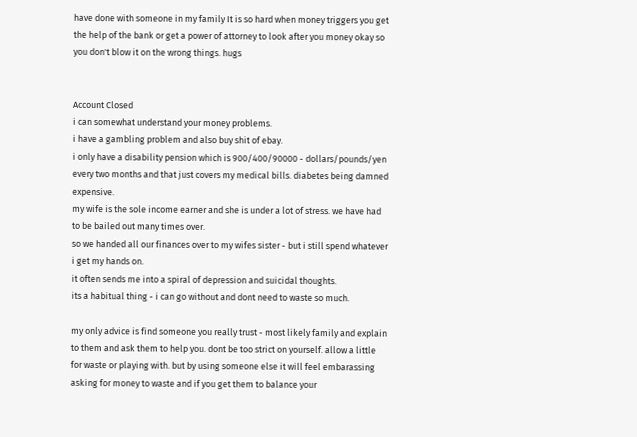have done with someone in my family It is so hard when money triggers you get the help of the bank or get a power of attorney to look after you money okay so you don't blow it on the wrong things. hugs


Account Closed
i can somewhat understand your money problems.
i have a gambling problem and also buy shit of ebay.
i only have a disability pension which is 900/400/90000 - dollars/pounds/yen every two months and that just covers my medical bills. diabetes being damned expensive.
my wife is the sole income earner and she is under a lot of stress. we have had to be bailed out many times over.
so we handed all our finances over to my wifes sister - but i still spend whatever i get my hands on.
it often sends me into a spiral of depression and suicidal thoughts.
its a habitual thing - i can go without and dont need to waste so much.

my only advice is find someone you really trust - most likely family and explain to them and ask them to help you. dont be too strict on yourself. allow a little for waste or playing with. but by using someone else it will feel embarassing asking for money to waste and if you get them to balance your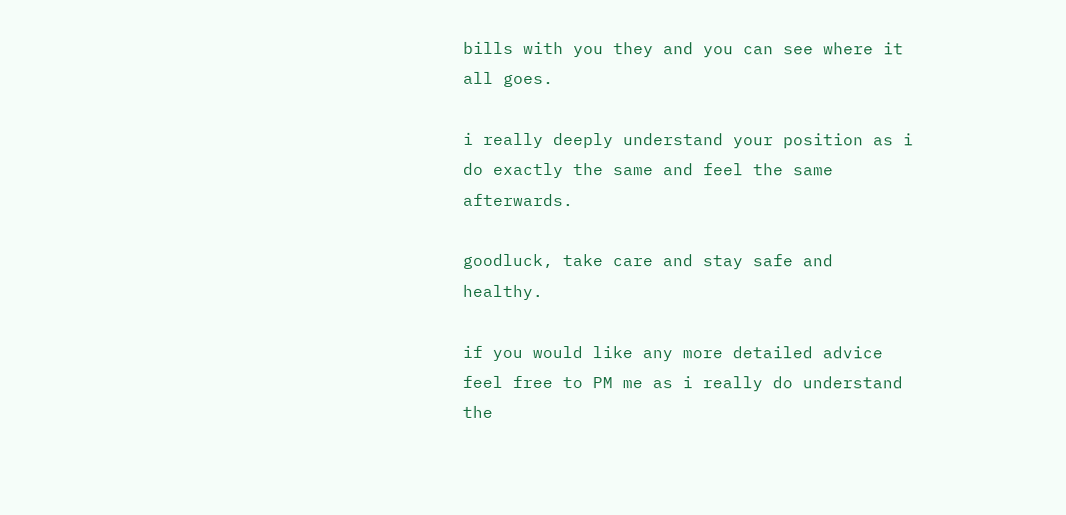bills with you they and you can see where it all goes.

i really deeply understand your position as i do exactly the same and feel the same afterwards.

goodluck, take care and stay safe and healthy.

if you would like any more detailed advice feel free to PM me as i really do understand the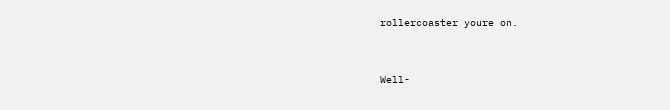rollercoaster youre on.


Well-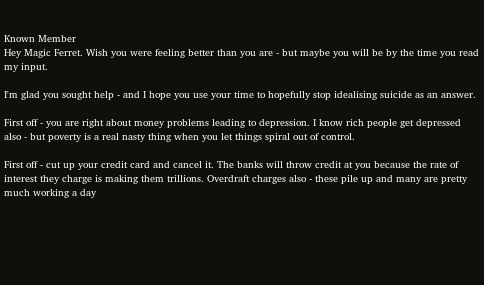Known Member
Hey Magic Ferret. Wish you were feeling better than you are - but maybe you will be by the time you read my input.

I'm glad you sought help - and I hope you use your time to hopefully stop idealising suicide as an answer.

First off - you are right about money problems leading to depression. I know rich people get depressed also - but poverty is a real nasty thing when you let things spiral out of control.

First off - cut up your credit card and cancel it. The banks will throw credit at you because the rate of interest they charge is making them trillions. Overdraft charges also - these pile up and many are pretty much working a day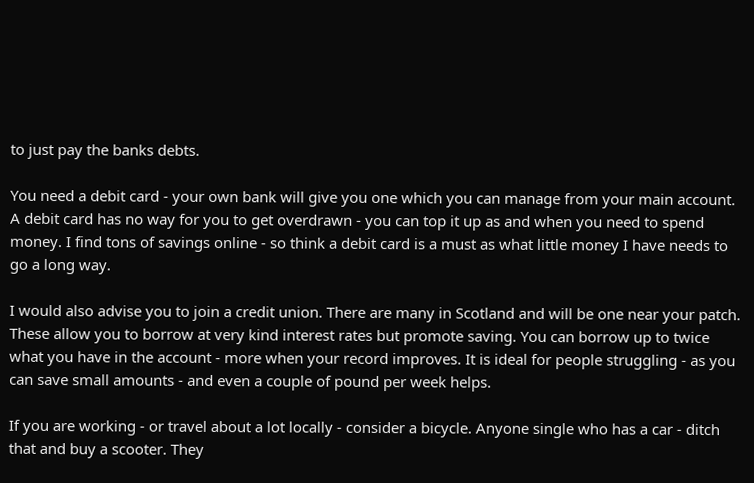to just pay the banks debts.

You need a debit card - your own bank will give you one which you can manage from your main account. A debit card has no way for you to get overdrawn - you can top it up as and when you need to spend money. I find tons of savings online - so think a debit card is a must as what little money I have needs to go a long way.

I would also advise you to join a credit union. There are many in Scotland and will be one near your patch. These allow you to borrow at very kind interest rates but promote saving. You can borrow up to twice what you have in the account - more when your record improves. It is ideal for people struggling - as you can save small amounts - and even a couple of pound per week helps.

If you are working - or travel about a lot locally - consider a bicycle. Anyone single who has a car - ditch that and buy a scooter. They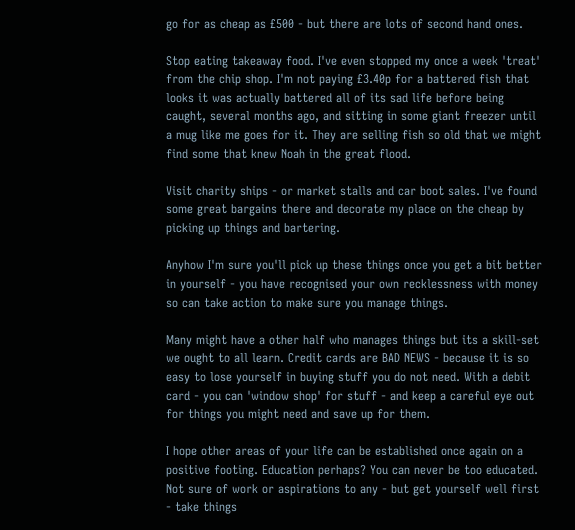go for as cheap as £500 - but there are lots of second hand ones.

Stop eating takeaway food. I've even stopped my once a week 'treat' from the chip shop. I'm not paying £3.40p for a battered fish that looks it was actually battered all of its sad life before being caught, several months ago, and sitting in some giant freezer until a mug like me goes for it. They are selling fish so old that we might find some that knew Noah in the great flood.

Visit charity ships - or market stalls and car boot sales. I've found some great bargains there and decorate my place on the cheap by picking up things and bartering.

Anyhow I'm sure you'll pick up these things once you get a bit better in yourself - you have recognised your own recklessness with money so can take action to make sure you manage things.

Many might have a other half who manages things but its a skill-set we ought to all learn. Credit cards are BAD NEWS - because it is so easy to lose yourself in buying stuff you do not need. With a debit card - you can 'window shop' for stuff - and keep a careful eye out for things you might need and save up for them.

I hope other areas of your life can be established once again on a positive footing. Education perhaps? You can never be too educated. Not sure of work or aspirations to any - but get yourself well first - take things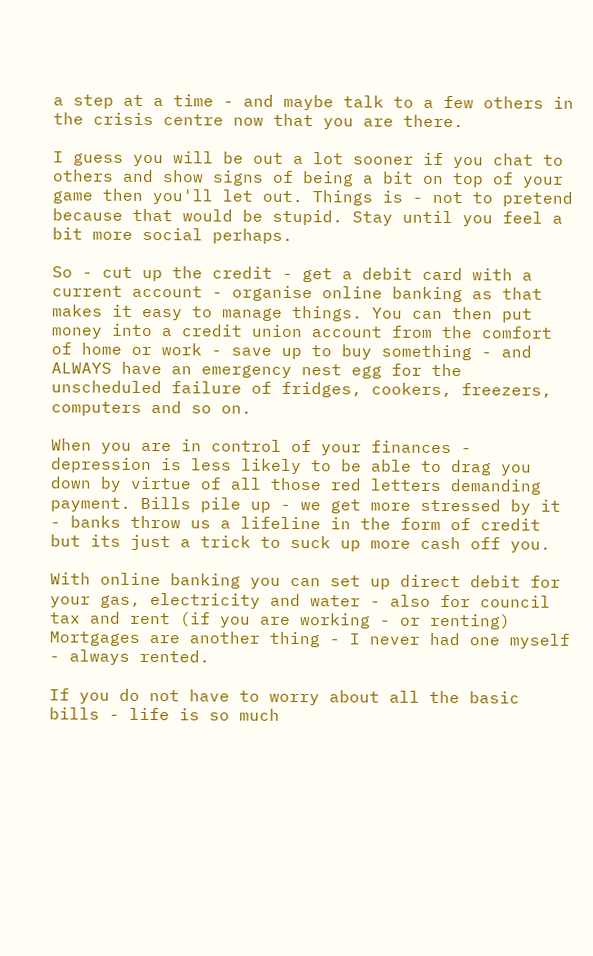a step at a time - and maybe talk to a few others in the crisis centre now that you are there.

I guess you will be out a lot sooner if you chat to others and show signs of being a bit on top of your game then you'll let out. Things is - not to pretend because that would be stupid. Stay until you feel a bit more social perhaps.

So - cut up the credit - get a debit card with a current account - organise online banking as that makes it easy to manage things. You can then put money into a credit union account from the comfort of home or work - save up to buy something - and ALWAYS have an emergency nest egg for the unscheduled failure of fridges, cookers, freezers, computers and so on.

When you are in control of your finances - depression is less likely to be able to drag you down by virtue of all those red letters demanding payment. Bills pile up - we get more stressed by it - banks throw us a lifeline in the form of credit but its just a trick to suck up more cash off you.

With online banking you can set up direct debit for your gas, electricity and water - also for council tax and rent (if you are working - or renting) Mortgages are another thing - I never had one myself - always rented.

If you do not have to worry about all the basic bills - life is so much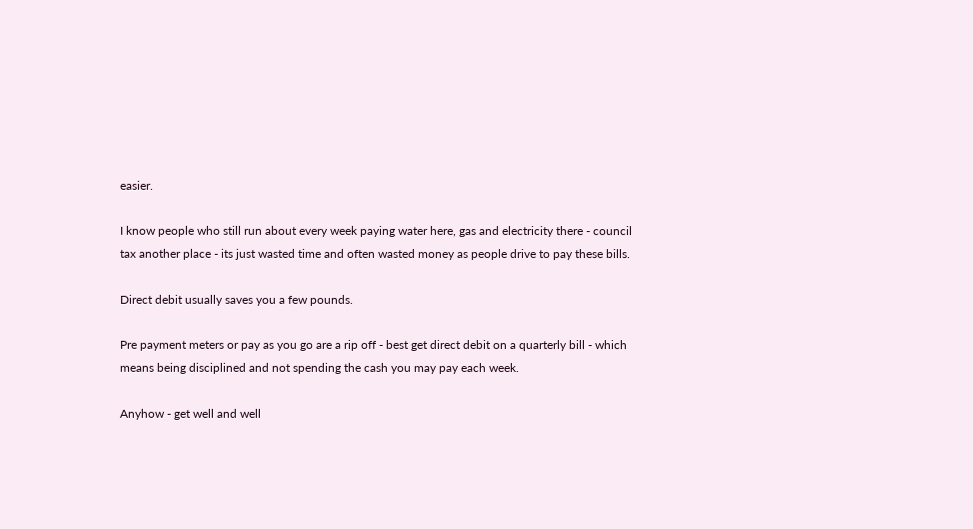easier.

I know people who still run about every week paying water here, gas and electricity there - council tax another place - its just wasted time and often wasted money as people drive to pay these bills.

Direct debit usually saves you a few pounds.

Pre payment meters or pay as you go are a rip off - best get direct debit on a quarterly bill - which means being disciplined and not spending the cash you may pay each week.

Anyhow - get well and well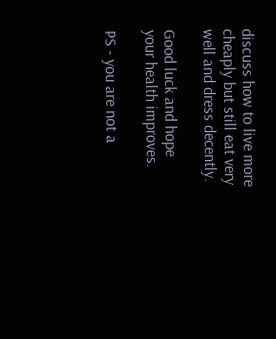discuss how to live more cheaply but still eat very well and dress decently.

Good luck and hope your health improves.

PS - you are not a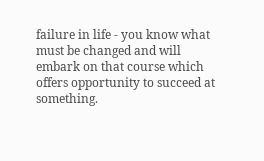failure in life - you know what must be changed and will embark on that course which offers opportunity to succeed at something.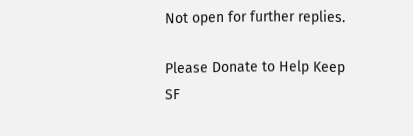Not open for further replies.

Please Donate to Help Keep SF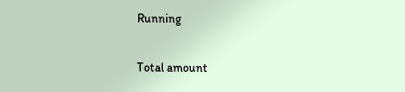Running

Total amount